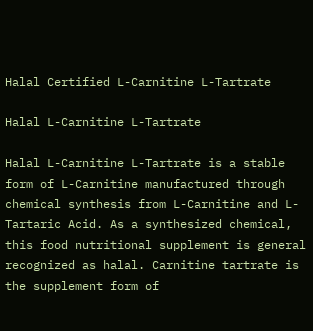Halal Certified L-Carnitine L-Tartrate

Halal L-Carnitine L-Tartrate

Halal L-Carnitine L-Tartrate is a stable form of L-Carnitine manufactured through chemical synthesis from L-Carnitine and L-Tartaric Acid. As a synthesized chemical, this food nutritional supplement is general recognized as halal. Carnitine tartrate is the supplement form of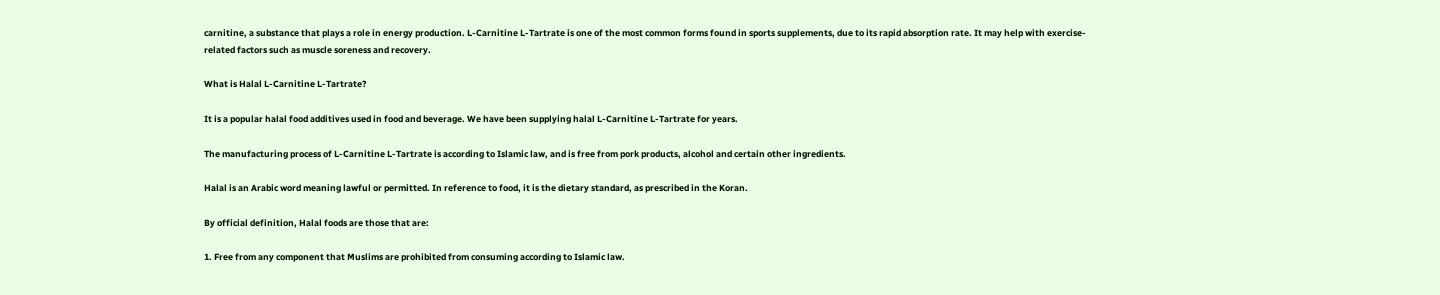carnitine, a substance that plays a role in energy production. L-Carnitine L-Tartrate is one of the most common forms found in sports supplements, due to its rapid absorption rate. It may help with exercise-related factors such as muscle soreness and recovery.

What is Halal L-Carnitine L-Tartrate?

It is a popular halal food additives used in food and beverage. We have been supplying halal L-Carnitine L-Tartrate for years.

The manufacturing process of L-Carnitine L-Tartrate is according to Islamic law, and is free from pork products, alcohol and certain other ingredients.

Halal is an Arabic word meaning lawful or permitted. In reference to food, it is the dietary standard, as prescribed in the Koran.

By official definition, Halal foods are those that are:

1. Free from any component that Muslims are prohibited from consuming according to Islamic law.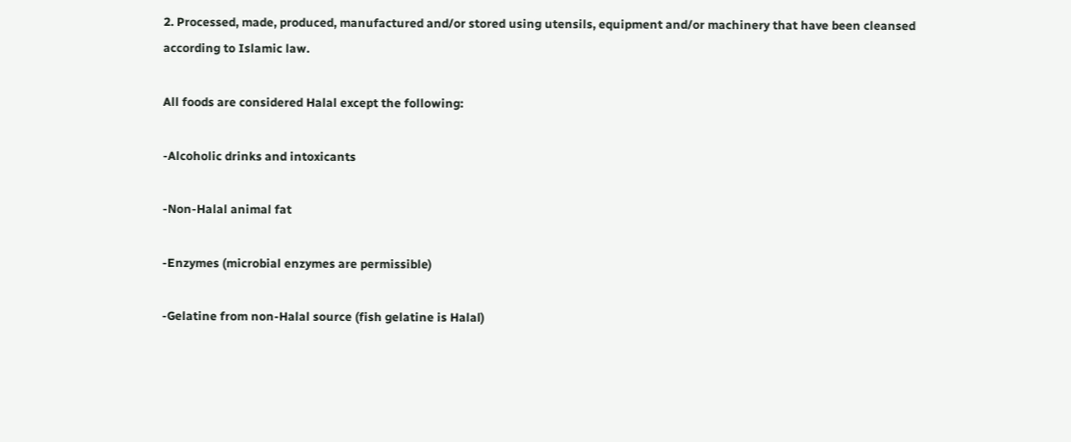2. Processed, made, produced, manufactured and/or stored using utensils, equipment and/or machinery that have been cleansed according to Islamic law.

All foods are considered Halal except the following:

-Alcoholic drinks and intoxicants

-Non-Halal animal fat

-Enzymes (microbial enzymes are permissible)

-Gelatine from non-Halal source (fish gelatine is Halal)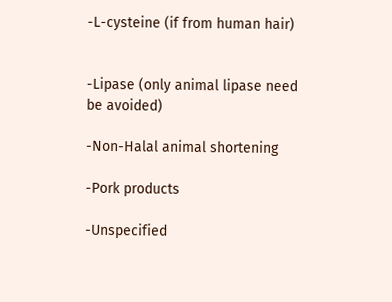-L-cysteine (if from human hair)


-Lipase (only animal lipase need be avoided)

-Non-Halal animal shortening

-Pork products

-Unspecified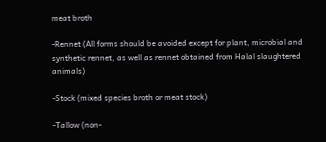meat broth

-Rennet (All forms should be avoided except for plant, microbial and synthetic rennet, as well as rennet obtained from Halal slaughtered animals)

-Stock (mixed species broth or meat stock)

-Tallow (non-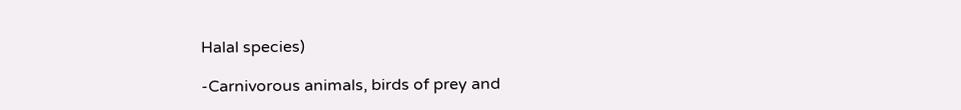Halal species)

-Carnivorous animals, birds of prey and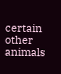certain other animals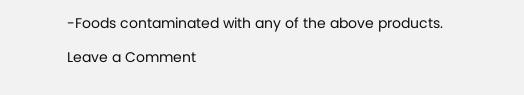-Foods contaminated with any of the above products.

Leave a Comment